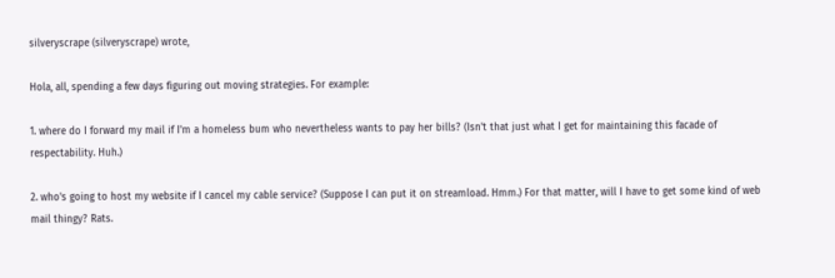silveryscrape (silveryscrape) wrote,

Hola, all, spending a few days figuring out moving strategies. For example:

1. where do I forward my mail if I'm a homeless bum who nevertheless wants to pay her bills? (Isn't that just what I get for maintaining this facade of respectability. Huh.)

2. who's going to host my website if I cancel my cable service? (Suppose I can put it on streamload. Hmm.) For that matter, will I have to get some kind of web mail thingy? Rats.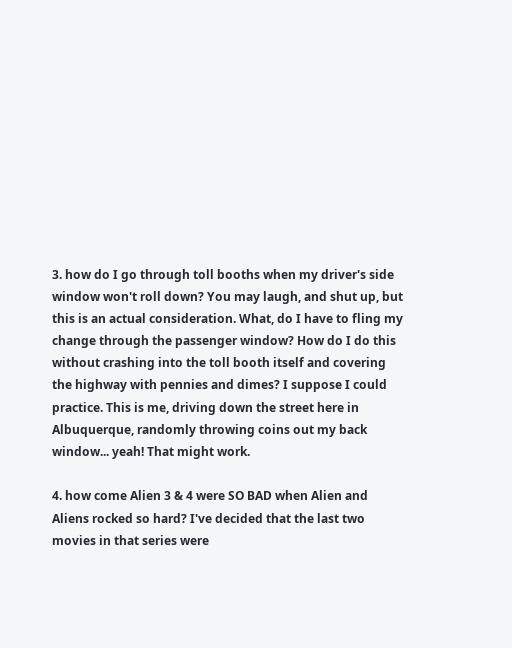3. how do I go through toll booths when my driver's side window won't roll down? You may laugh, and shut up, but this is an actual consideration. What, do I have to fling my change through the passenger window? How do I do this without crashing into the toll booth itself and covering the highway with pennies and dimes? I suppose I could practice. This is me, driving down the street here in Albuquerque, randomly throwing coins out my back window... yeah! That might work.

4. how come Alien 3 & 4 were SO BAD when Alien and Aliens rocked so hard? I've decided that the last two movies in that series were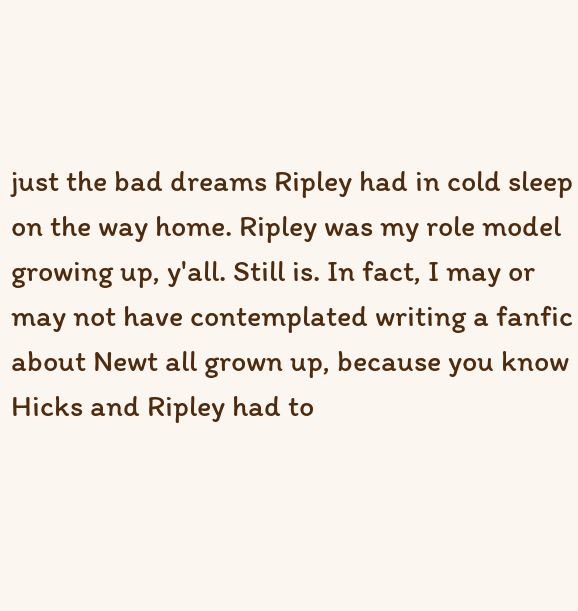just the bad dreams Ripley had in cold sleep on the way home. Ripley was my role model growing up, y'all. Still is. In fact, I may or may not have contemplated writing a fanfic about Newt all grown up, because you know Hicks and Ripley had to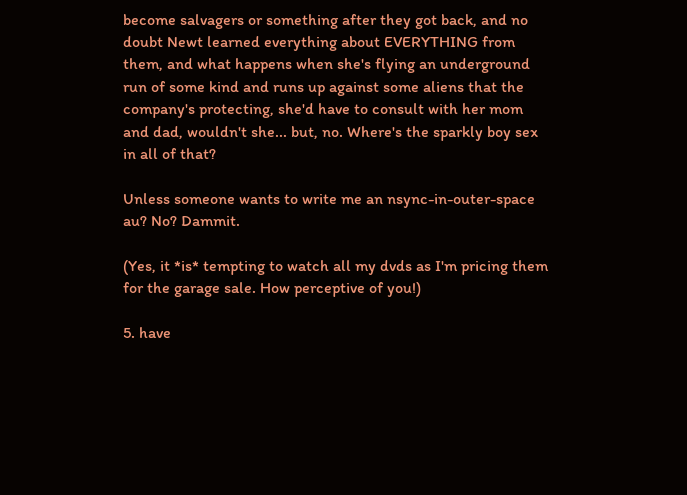become salvagers or something after they got back, and no doubt Newt learned everything about EVERYTHING from them, and what happens when she's flying an underground run of some kind and runs up against some aliens that the company's protecting, she'd have to consult with her mom and dad, wouldn't she... but, no. Where's the sparkly boy sex in all of that?

Unless someone wants to write me an nsync-in-outer-space au? No? Dammit.

(Yes, it *is* tempting to watch all my dvds as I'm pricing them for the garage sale. How perceptive of you!)

5. have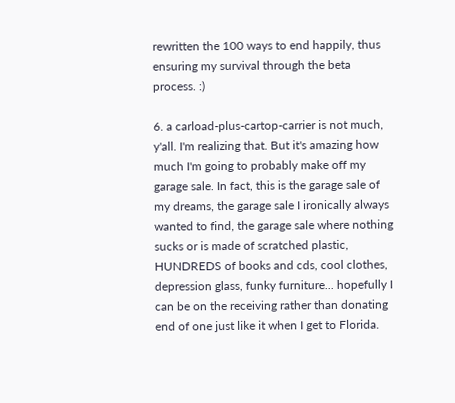rewritten the 100 ways to end happily, thus ensuring my survival through the beta process. :)

6. a carload-plus-cartop-carrier is not much, y'all. I'm realizing that. But it's amazing how much I'm going to probably make off my garage sale. In fact, this is the garage sale of my dreams, the garage sale I ironically always wanted to find, the garage sale where nothing sucks or is made of scratched plastic, HUNDREDS of books and cds, cool clothes, depression glass, funky furniture... hopefully I can be on the receiving rather than donating end of one just like it when I get to Florida.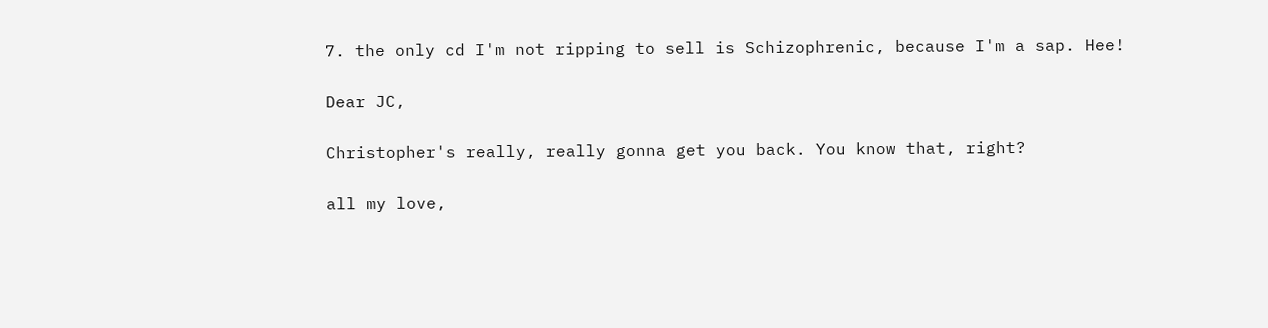7. the only cd I'm not ripping to sell is Schizophrenic, because I'm a sap. Hee!

Dear JC,

Christopher's really, really gonna get you back. You know that, right?

all my love,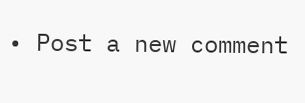• Post a new comment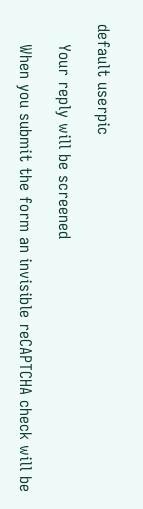default userpic

    Your reply will be screened

    When you submit the form an invisible reCAPTCHA check will be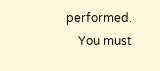performed.
    You must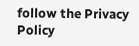follow the Privacy Policy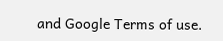and Google Terms of use.